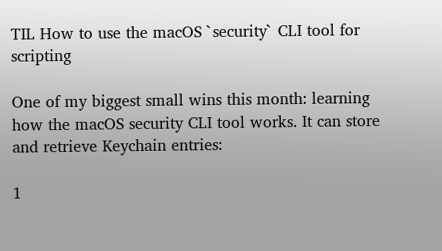TIL How to use the macOS `security` CLI tool for scripting

One of my biggest small wins this month: learning how the macOS security CLI tool works. It can store and retrieve Keychain entries:

1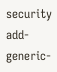security add-generic-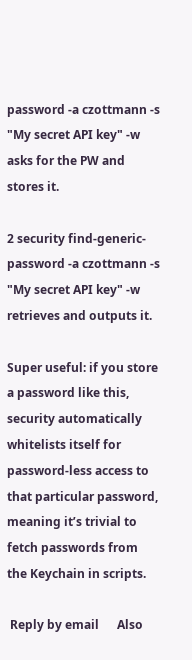password -a czottmann -s "My secret API key" -w asks for the PW and stores it.

2 security find-generic-password -a czottmann -s "My secret API key" -w retrieves and outputs it.

Super useful: if you store a password like this, security automatically whitelists itself for password-less access to that particular password, meaning it’s trivial to fetch passwords from the Keychain in scripts.

 Reply by email      Also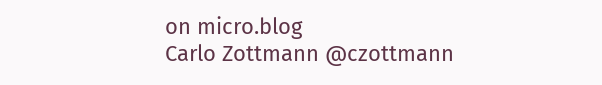on micro.blog
Carlo Zottmann @czottmann